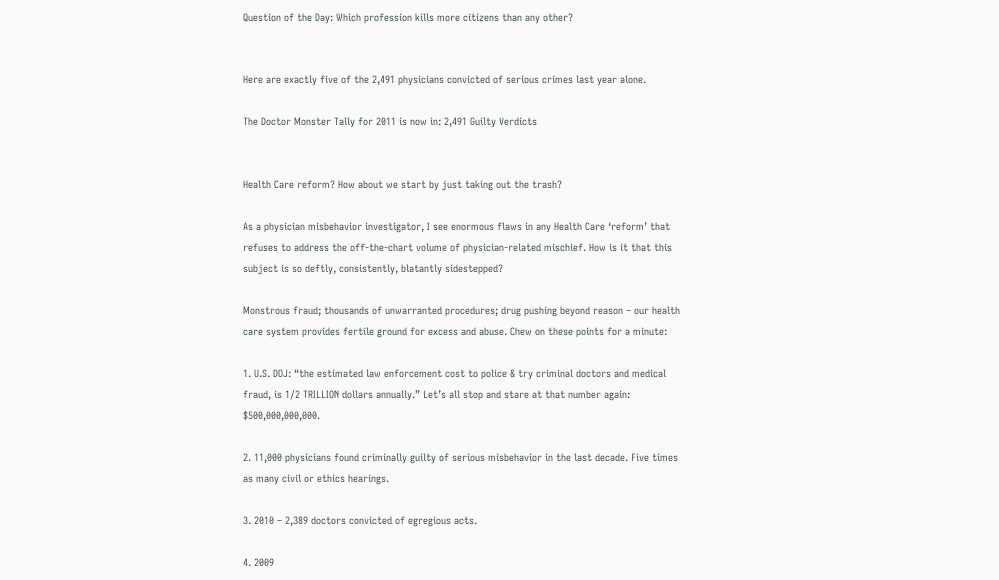Question of the Day: Which profession kills more citizens than any other?


Here are exactly five of the 2,491 physicians convicted of serious crimes last year alone.

The Doctor Monster Tally for 2011 is now in: 2,491 Guilty Verdicts


Health Care reform? How about we start by just taking out the trash?

As a physician misbehavior investigator, I see enormous flaws in any Health Care ‘reform’ that refuses to address the off-the-chart volume of physician-related mischief. How is it that this subject is so deftly, consistently, blatantly sidestepped?

Monstrous fraud; thousands of unwarranted procedures; drug pushing beyond reason – our health care system provides fertile ground for excess and abuse. Chew on these points for a minute:

1. U.S. DOJ: “the estimated law enforcement cost to police & try criminal doctors and medical fraud, is 1/2 TRILLION dollars annually.” Let’s all stop and stare at that number again: $500,000,000,000.

2. 11,000 physicians found criminally guilty of serious misbehavior in the last decade. Five times as many civil or ethics hearings.

3. 2010 – 2,389 doctors convicted of egregious acts.

4. 2009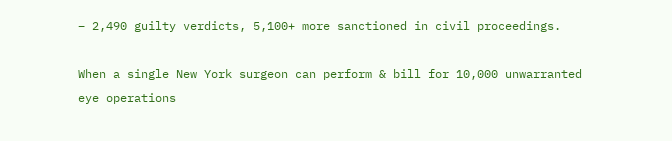– 2,490 guilty verdicts, 5,100+ more sanctioned in civil proceedings.

When a single New York surgeon can perform & bill for 10,000 unwarranted eye operations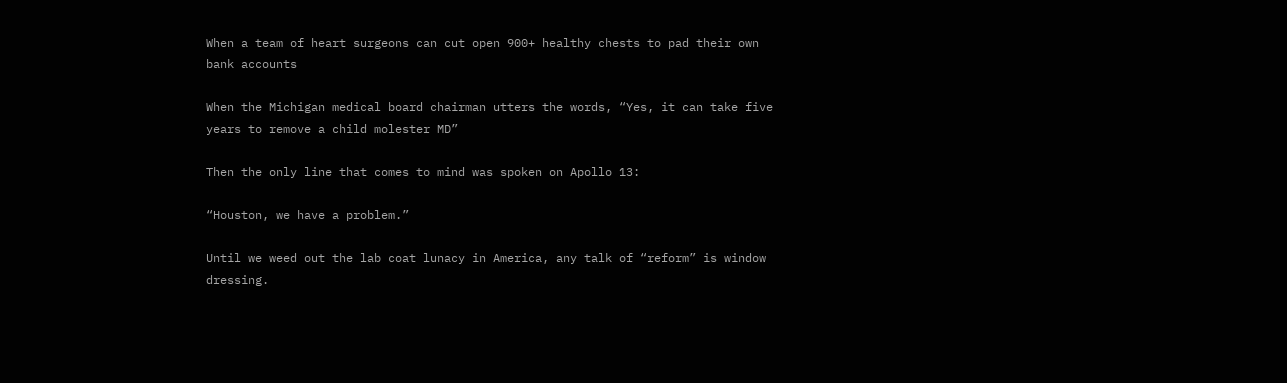When a team of heart surgeons can cut open 900+ healthy chests to pad their own bank accounts

When the Michigan medical board chairman utters the words, “Yes, it can take five years to remove a child molester MD”

Then the only line that comes to mind was spoken on Apollo 13:

“Houston, we have a problem.”

Until we weed out the lab coat lunacy in America, any talk of “reform” is window dressing.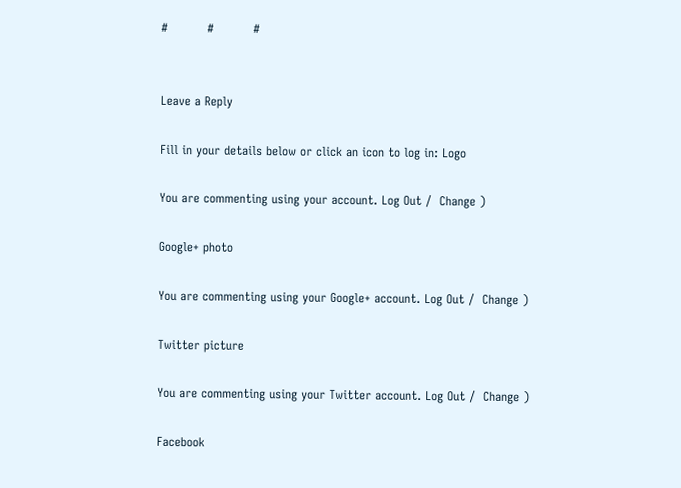#          #          #


Leave a Reply

Fill in your details below or click an icon to log in: Logo

You are commenting using your account. Log Out /  Change )

Google+ photo

You are commenting using your Google+ account. Log Out /  Change )

Twitter picture

You are commenting using your Twitter account. Log Out /  Change )

Facebook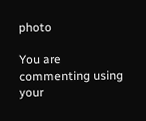photo

You are commenting using your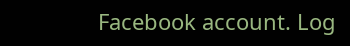Facebook account. Log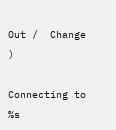Out /  Change )

Connecting to %s